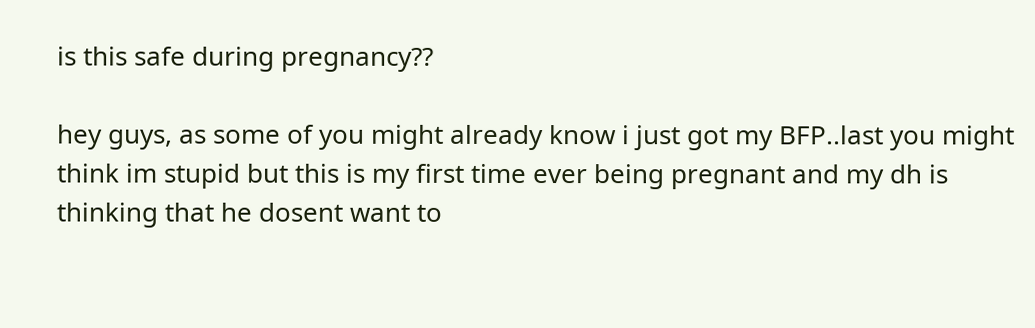is this safe during pregnancy??

hey guys, as some of you might already know i just got my BFP..last you might think im stupid but this is my first time ever being pregnant and my dh is thinking that he dosent want to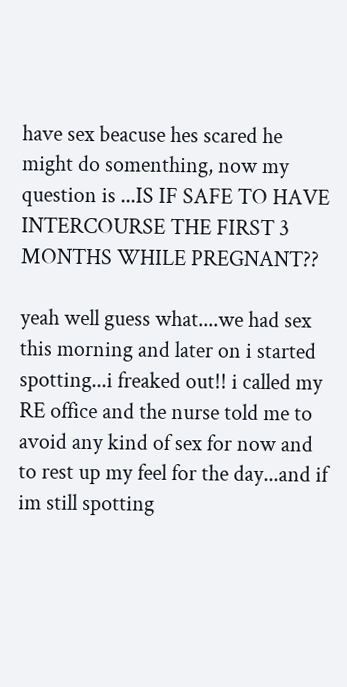have sex beacuse hes scared he might do somenthing, now my question is ...IS IF SAFE TO HAVE INTERCOURSE THE FIRST 3 MONTHS WHILE PREGNANT??

yeah well guess what....we had sex this morning and later on i started spotting...i freaked out!! i called my RE office and the nurse told me to avoid any kind of sex for now and to rest up my feel for the day...and if im still spotting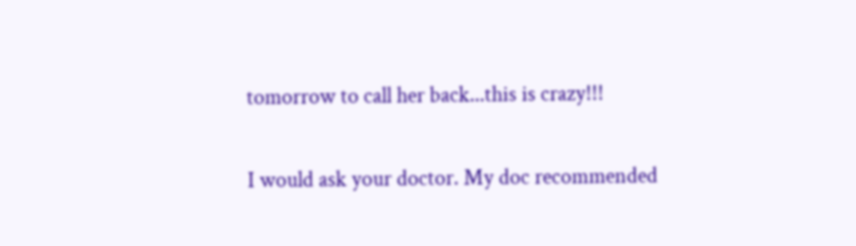tomorrow to call her back...this is crazy!!!

I would ask your doctor. My doc recommended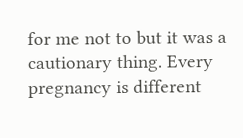for me not to but it was a cautionary thing. Every pregnancy is different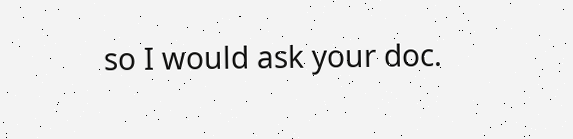so I would ask your doc.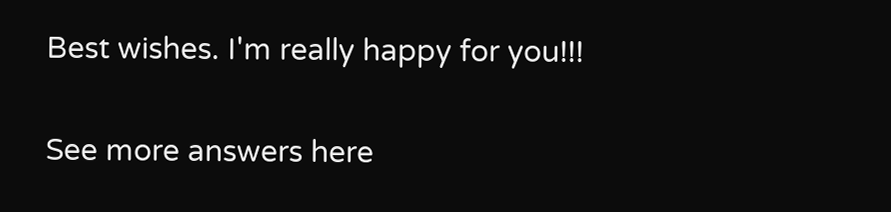Best wishes. I'm really happy for you!!!

See more answers here